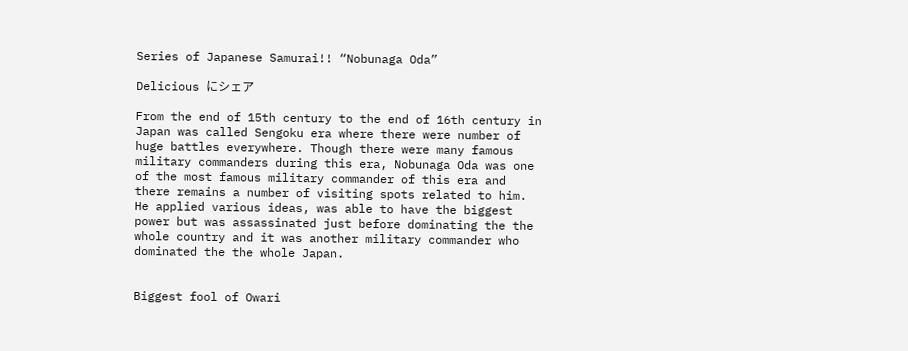Series of Japanese Samurai!! “Nobunaga Oda”

Delicious にシェア

From the end of 15th century to the end of 16th century in Japan was called Sengoku era where there were number of huge battles everywhere. Though there were many famous military commanders during this era, Nobunaga Oda was one of the most famous military commander of this era and there remains a number of visiting spots related to him. He applied various ideas, was able to have the biggest power but was assassinated just before dominating the the whole country and it was another military commander who dominated the the whole Japan.


Biggest fool of Owari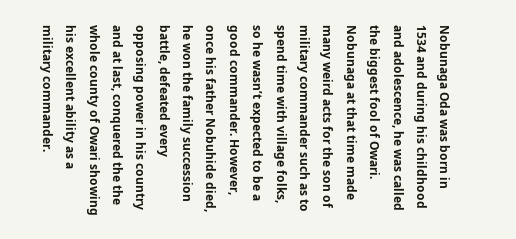Nobunaga Oda was born in 1534 and during his childhood and adolescence, he was called the biggest fool of Owari. Nobunaga at that time made many weird acts for the son of military commander such as to spend time with village folks, so he wasn’t expected to be a good commander. However, once his father Nobuhide died, he won the family succession battle, defeated every opposing power in his country and at last, conquered the the whole county of Owari showing his excellent ability as a military commander.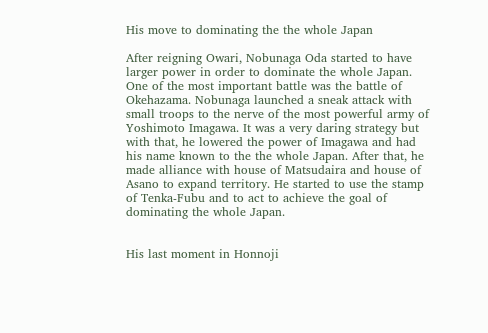His move to dominating the the whole Japan

After reigning Owari, Nobunaga Oda started to have larger power in order to dominate the whole Japan. One of the most important battle was the battle of Okehazama. Nobunaga launched a sneak attack with small troops to the nerve of the most powerful army of Yoshimoto Imagawa. It was a very daring strategy but with that, he lowered the power of Imagawa and had his name known to the the whole Japan. After that, he made alliance with house of Matsudaira and house of Asano to expand territory. He started to use the stamp of Tenka-Fubu and to act to achieve the goal of dominating the whole Japan.


His last moment in Honnoji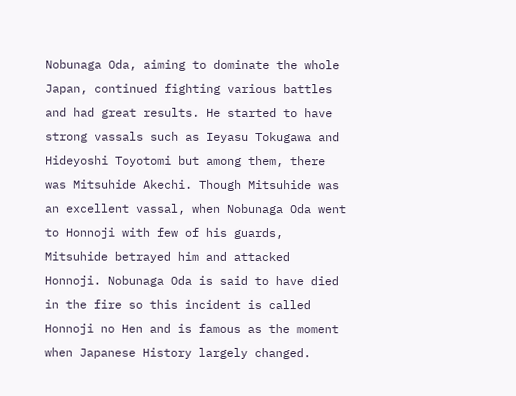Nobunaga Oda, aiming to dominate the whole Japan, continued fighting various battles and had great results. He started to have strong vassals such as Ieyasu Tokugawa and Hideyoshi Toyotomi but among them, there was Mitsuhide Akechi. Though Mitsuhide was an excellent vassal, when Nobunaga Oda went to Honnoji with few of his guards, Mitsuhide betrayed him and attacked Honnoji. Nobunaga Oda is said to have died in the fire so this incident is called Honnoji no Hen and is famous as the moment when Japanese History largely changed.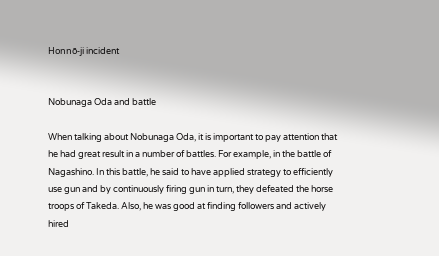Honnō-ji incident


Nobunaga Oda and battle

When talking about Nobunaga Oda, it is important to pay attention that he had great result in a number of battles. For example, in the battle of Nagashino. In this battle, he said to have applied strategy to efficiently use gun and by continuously firing gun in turn, they defeated the horse troops of Takeda. Also, he was good at finding followers and actively hired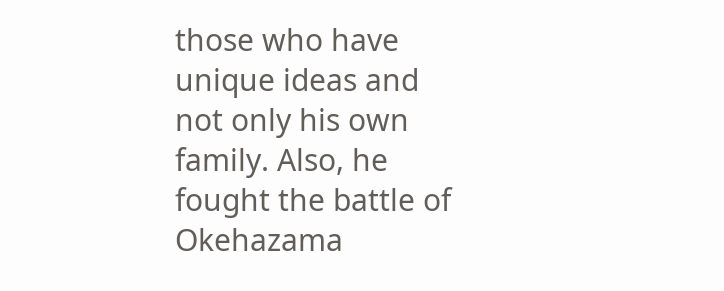those who have unique ideas and not only his own family. Also, he fought the battle of Okehazama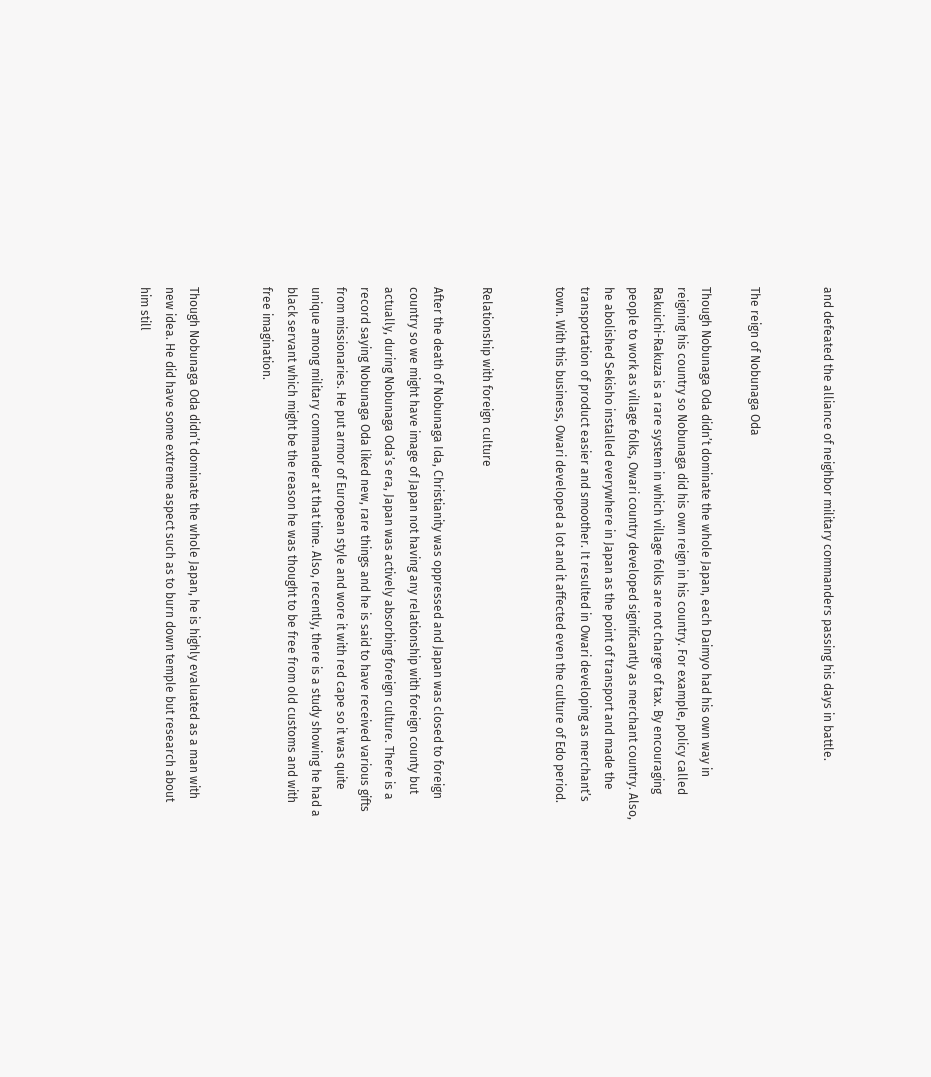and defeated the alliance of neighbor military commanders passing his days in battle.


The reign of Nobunaga Oda

Though Nobunaga Oda didn’t dominate the whole Japan, each Daimyo had his own way in reigning his country so Nobunaga did his own reign in his country. For example, policy called Rakuichi-Rakuza is a rare system in which village folks are not charge of tax. By encouraging people to work as village folks, Owari country developed significantly as merchant country. Also, he abolished Sekisho installed everywhere in Japan as the point of transport and made the transportation of product easier and smoother. It resulted in Owari developing as merchant’s town. With this business, Owari developed a lot and it affected even the culture of Edo period.


Relationship with foreign culture

After the death of Nobunaga Ida, Christianity was oppressed and Japan was closed to foreign country so we might have image of Japan not having any relationship with foreign county but actually, during Nobunaga Oda’s era, Japan was actively absorbing foreign culture. There is a record saying Nobunaga Oda liked new, rare things and he is said to have received various gifts from missionaries. He put armor of European style and wore it with red cape so it was quite unique among military commander at that time. Also, recently, there is a study showing he had a black servant which might be the reason he was thought to be free from old customs and with free imagination.


Though Nobunaga Oda didn’t dominate the whole Japan, he is highly evaluated as a man with new idea. He did have some extreme aspect such as to burn down temple but research about him still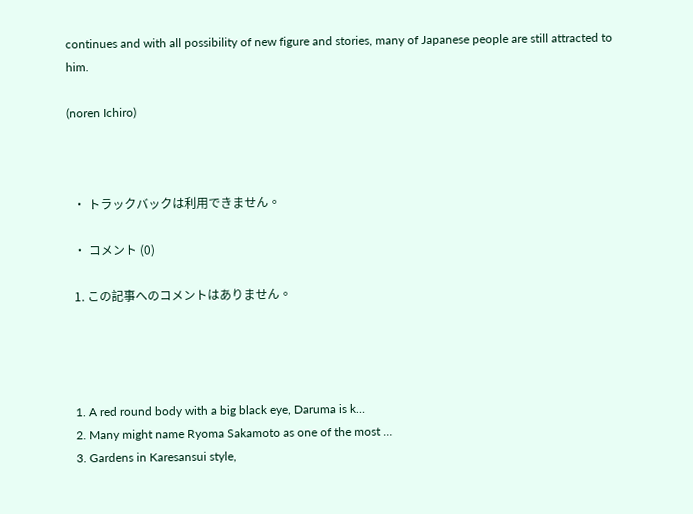continues and with all possibility of new figure and stories, many of Japanese people are still attracted to him.

(noren Ichiro)



  • トラックバックは利用できません。

  • コメント (0)

  1. この記事へのコメントはありません。




  1. A red round body with a big black eye, Daruma is k…
  2. Many might name Ryoma Sakamoto as one of the most …
  3. Gardens in Karesansui style,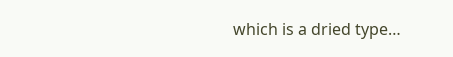which is a dried type…